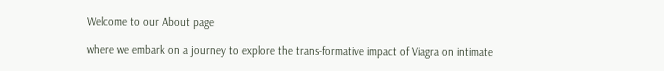Welcome to our About page

where we embark on a journey to explore the trans-formative impact of Viagra on intimate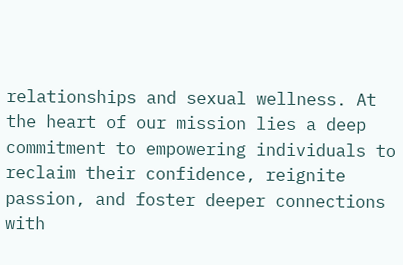relationships and sexual wellness. At the heart of our mission lies a deep commitment to empowering individuals to reclaim their confidence, reignite passion, and foster deeper connections with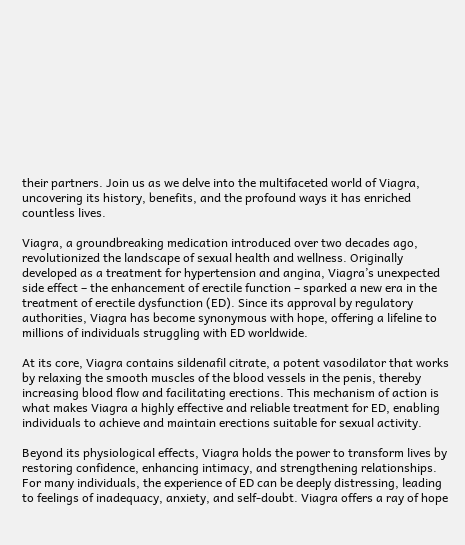their partners. Join us as we delve into the multifaceted world of Viagra, uncovering its history, benefits, and the profound ways it has enriched countless lives.

Viagra, a groundbreaking medication introduced over two decades ago, revolutionized the landscape of sexual health and wellness. Originally developed as a treatment for hypertension and angina, Viagra’s unexpected side effect – the enhancement of erectile function – sparked a new era in the treatment of erectile dysfunction (ED). Since its approval by regulatory authorities, Viagra has become synonymous with hope, offering a lifeline to millions of individuals struggling with ED worldwide.

At its core, Viagra contains sildenafil citrate, a potent vasodilator that works by relaxing the smooth muscles of the blood vessels in the penis, thereby increasing blood flow and facilitating erections. This mechanism of action is what makes Viagra a highly effective and reliable treatment for ED, enabling individuals to achieve and maintain erections suitable for sexual activity.

Beyond its physiological effects, Viagra holds the power to transform lives by restoring confidence, enhancing intimacy, and strengthening relationships. For many individuals, the experience of ED can be deeply distressing, leading to feelings of inadequacy, anxiety, and self-doubt. Viagra offers a ray of hope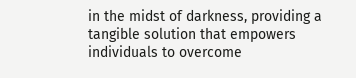in the midst of darkness, providing a tangible solution that empowers individuals to overcome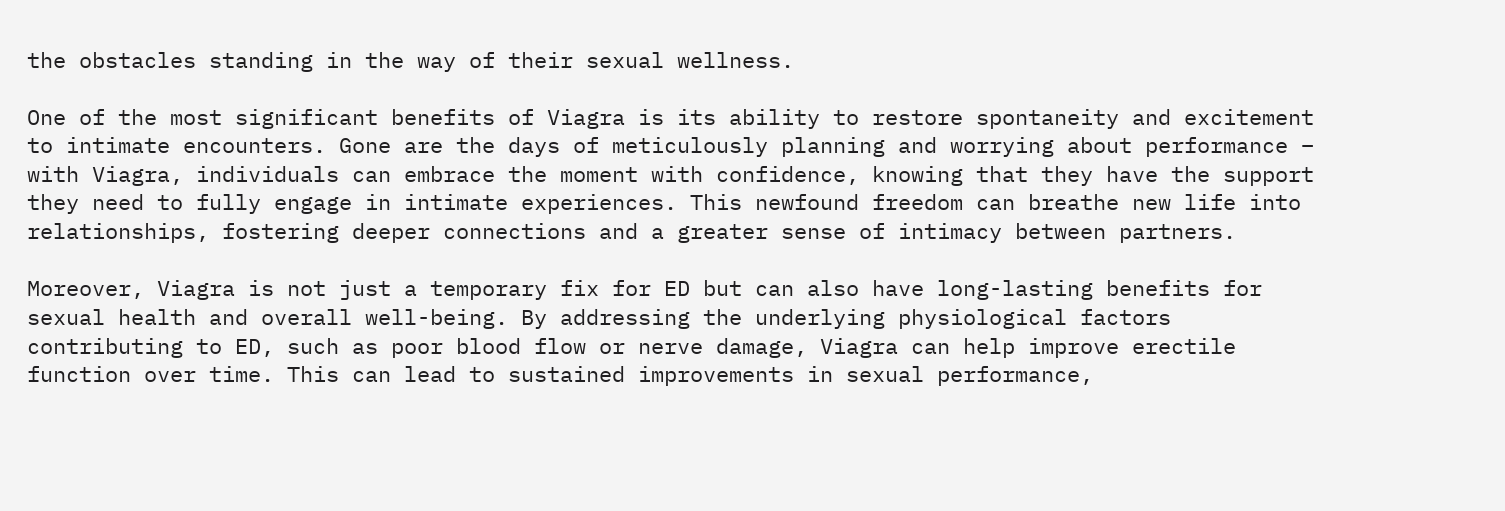the obstacles standing in the way of their sexual wellness.

One of the most significant benefits of Viagra is its ability to restore spontaneity and excitement to intimate encounters. Gone are the days of meticulously planning and worrying about performance – with Viagra, individuals can embrace the moment with confidence, knowing that they have the support they need to fully engage in intimate experiences. This newfound freedom can breathe new life into relationships, fostering deeper connections and a greater sense of intimacy between partners.

Moreover, Viagra is not just a temporary fix for ED but can also have long-lasting benefits for sexual health and overall well-being. By addressing the underlying physiological factors contributing to ED, such as poor blood flow or nerve damage, Viagra can help improve erectile function over time. This can lead to sustained improvements in sexual performance,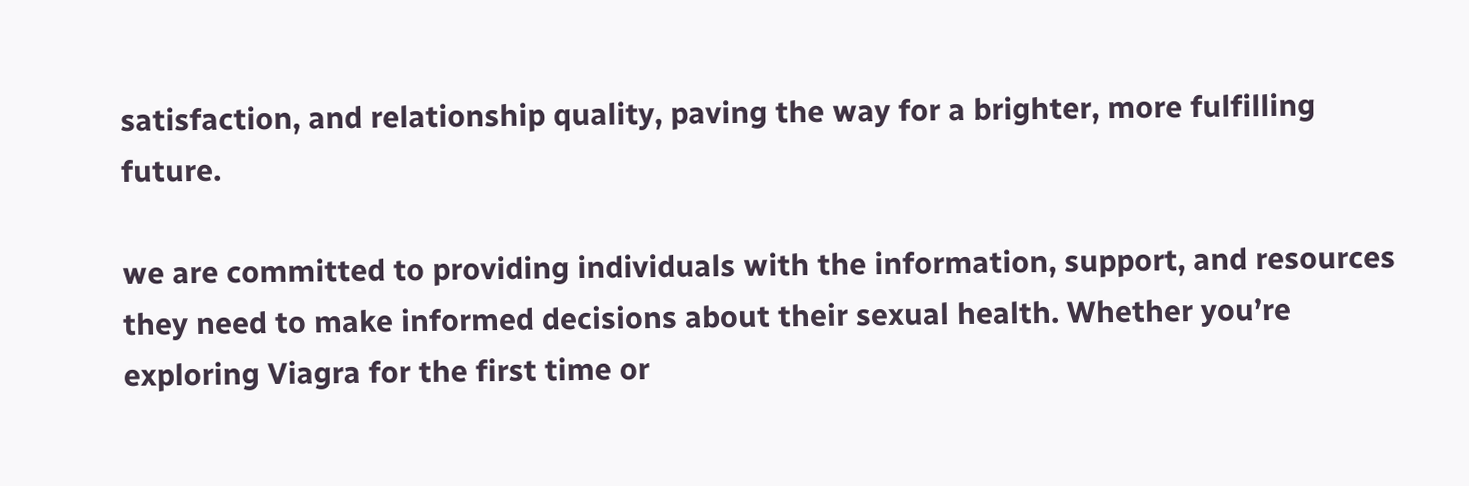satisfaction, and relationship quality, paving the way for a brighter, more fulfilling future.

we are committed to providing individuals with the information, support, and resources they need to make informed decisions about their sexual health. Whether you’re exploring Viagra for the first time or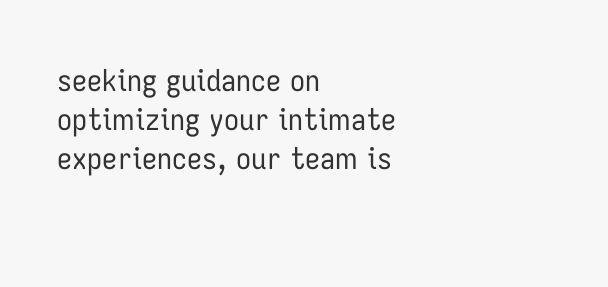seeking guidance on optimizing your intimate experiences, our team is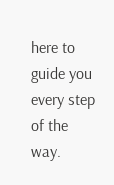here to guide you every step of the way.